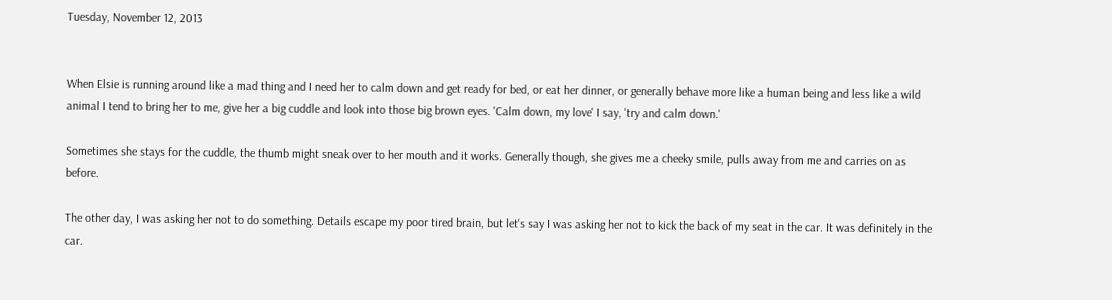Tuesday, November 12, 2013


When Elsie is running around like a mad thing and I need her to calm down and get ready for bed, or eat her dinner, or generally behave more like a human being and less like a wild animal I tend to bring her to me, give her a big cuddle and look into those big brown eyes. 'Calm down, my love' I say, 'try and calm down.'

Sometimes she stays for the cuddle, the thumb might sneak over to her mouth and it works. Generally though, she gives me a cheeky smile, pulls away from me and carries on as before.

The other day, I was asking her not to do something. Details escape my poor tired brain, but let's say I was asking her not to kick the back of my seat in the car. It was definitely in the car.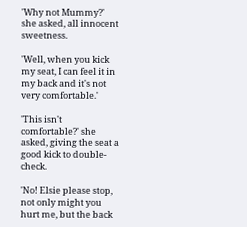'Why not Mummy?' she asked, all innocent sweetness.

'Well, when you kick my seat, I can feel it in my back and it's not very comfortable.'

'This isn't comfortable?' she asked, giving the seat a good kick to double-check.

'No! Elsie please stop, not only might you hurt me, but the back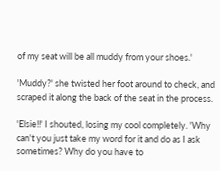of my seat will be all muddy from your shoes.'

'Muddy?' she twisted her foot around to check, and scraped it along the back of the seat in the process.

'Elsie!!' I shouted, losing my cool completely. 'Why can't you just take my word for it and do as I ask sometimes? Why do you have to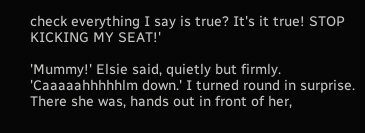check everything I say is true? It's it true! STOP KICKING MY SEAT!'

'Mummy!' Elsie said, quietly but firmly. 'Caaaaahhhhhlm down.' I turned round in surprise. There she was, hands out in front of her,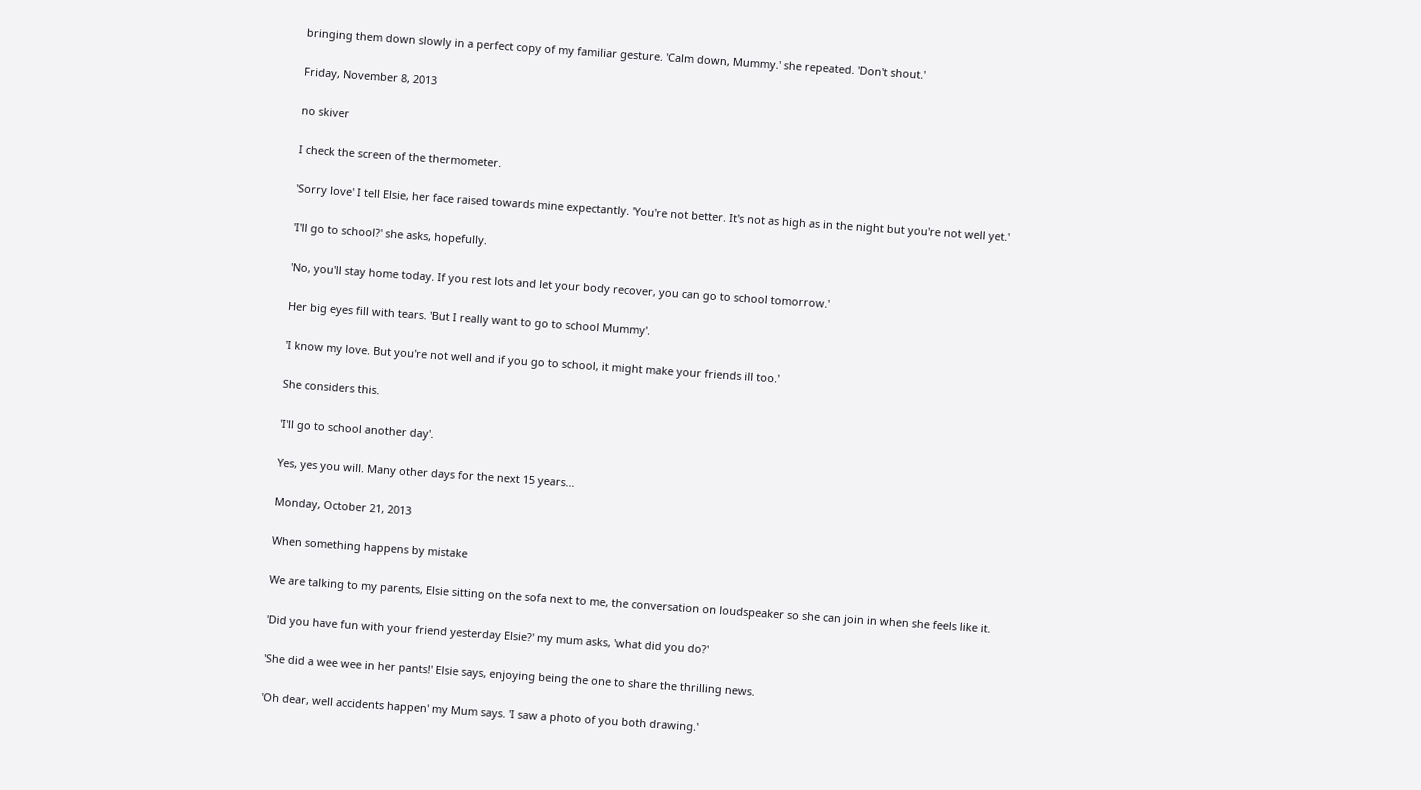bringing them down slowly in a perfect copy of my familiar gesture. 'Calm down, Mummy.' she repeated. 'Don't shout.'

Friday, November 8, 2013

no skiver

I check the screen of the thermometer.

'Sorry love' I tell Elsie, her face raised towards mine expectantly. 'You're not better. It's not as high as in the night but you're not well yet.'

'I'll go to school?' she asks, hopefully.

'No, you'll stay home today. If you rest lots and let your body recover, you can go to school tomorrow.'

Her big eyes fill with tears. 'But I really want to go to school Mummy'.

'I know my love. But you're not well and if you go to school, it might make your friends ill too.'

She considers this.

'I'll go to school another day'.

Yes, yes you will. Many other days for the next 15 years...

Monday, October 21, 2013

When something happens by mistake

We are talking to my parents, Elsie sitting on the sofa next to me, the conversation on loudspeaker so she can join in when she feels like it.

'Did you have fun with your friend yesterday Elsie?' my mum asks, 'what did you do?'

'She did a wee wee in her pants!' Elsie says, enjoying being the one to share the thrilling news.

'Oh dear, well accidents happen' my Mum says. 'I saw a photo of you both drawing.'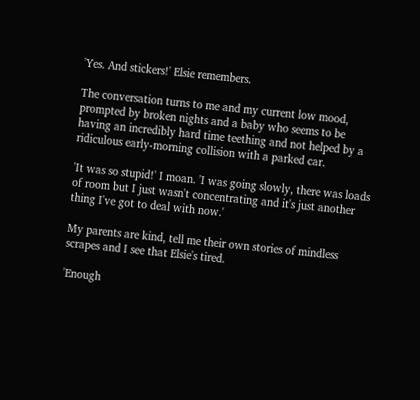'Yes. And stickers!' Elsie remembers.

The conversation turns to me and my current low mood, prompted by broken nights and a baby who seems to be having an incredibly hard time teething and not helped by a ridiculous early-morning collision with a parked car.

'It was so stupid!' I moan. 'I was going slowly, there was loads of room but I just wasn't concentrating and it's just another thing I've got to deal with now.'

My parents are kind, tell me their own stories of mindless scrapes and I see that Elsie's tired.

'Enough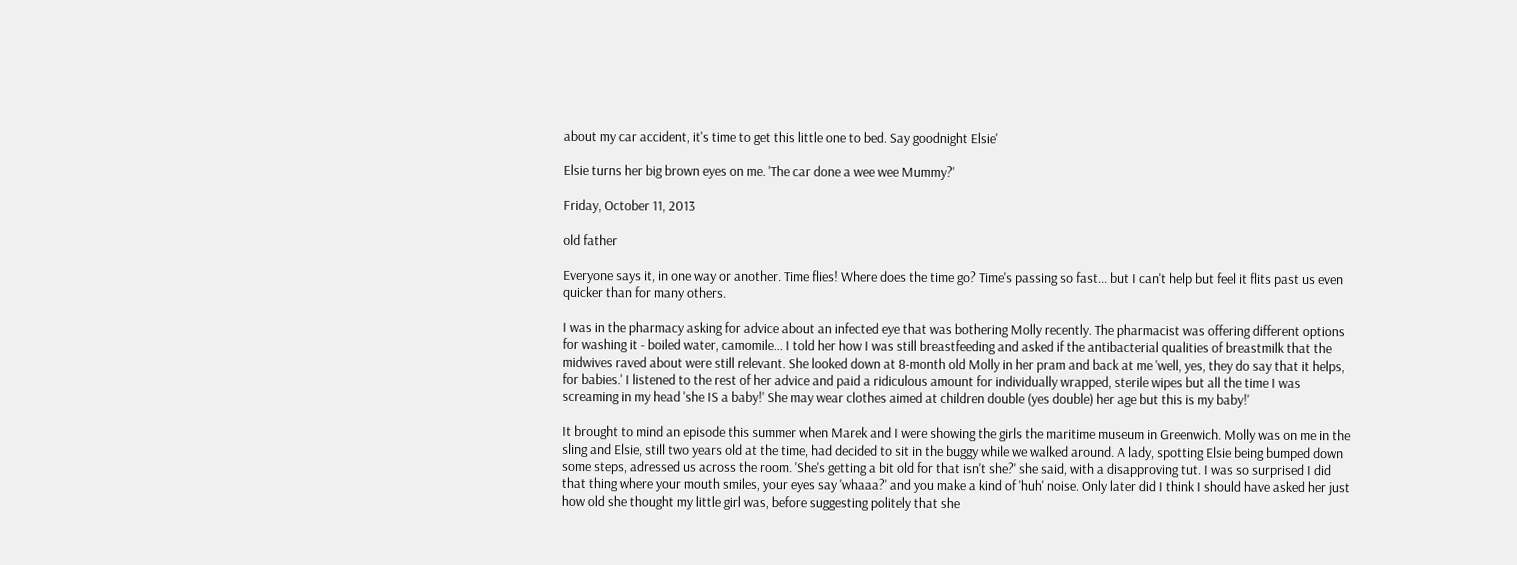about my car accident, it's time to get this little one to bed. Say goodnight Elsie'

Elsie turns her big brown eyes on me. 'The car done a wee wee Mummy?'

Friday, October 11, 2013

old father

Everyone says it, in one way or another. Time flies! Where does the time go? Time's passing so fast... but I can't help but feel it flits past us even quicker than for many others.

I was in the pharmacy asking for advice about an infected eye that was bothering Molly recently. The pharmacist was offering different options for washing it - boiled water, camomile... I told her how I was still breastfeeding and asked if the antibacterial qualities of breastmilk that the midwives raved about were still relevant. She looked down at 8-month old Molly in her pram and back at me 'well, yes, they do say that it helps, for babies.' I listened to the rest of her advice and paid a ridiculous amount for individually wrapped, sterile wipes but all the time I was screaming in my head 'she IS a baby!' She may wear clothes aimed at children double (yes double) her age but this is my baby!'

It brought to mind an episode this summer when Marek and I were showing the girls the maritime museum in Greenwich. Molly was on me in the sling and Elsie, still two years old at the time, had decided to sit in the buggy while we walked around. A lady, spotting Elsie being bumped down some steps, adressed us across the room. 'She's getting a bit old for that isn't she?' she said, with a disapproving tut. I was so surprised I did that thing where your mouth smiles, your eyes say 'whaaa?' and you make a kind of 'huh' noise. Only later did I think I should have asked her just how old she thought my little girl was, before suggesting politely that she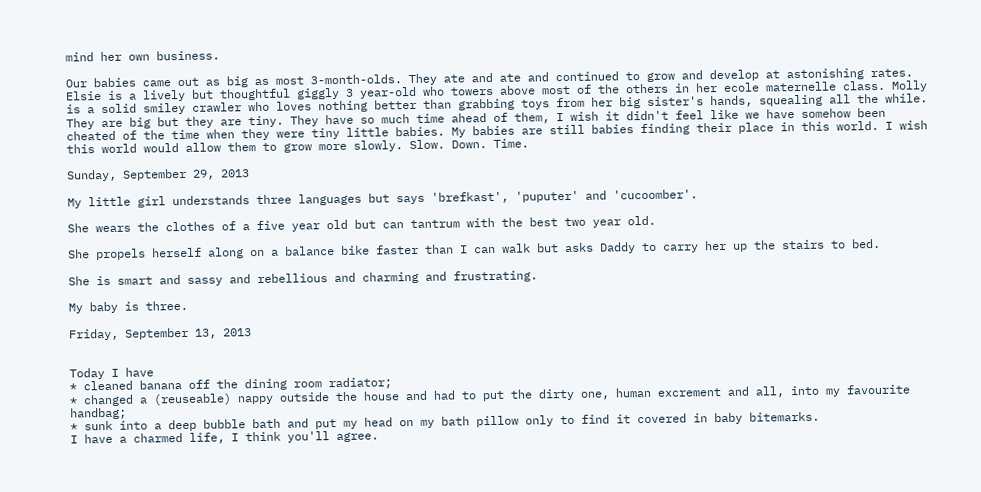mind her own business.

Our babies came out as big as most 3-month-olds. They ate and ate and continued to grow and develop at astonishing rates. Elsie is a lively but thoughtful giggly 3 year-old who towers above most of the others in her ecole maternelle class. Molly is a solid smiley crawler who loves nothing better than grabbing toys from her big sister's hands, squealing all the while. They are big but they are tiny. They have so much time ahead of them, I wish it didn't feel like we have somehow been cheated of the time when they were tiny little babies. My babies are still babies finding their place in this world. I wish this world would allow them to grow more slowly. Slow. Down. Time.

Sunday, September 29, 2013

My little girl understands three languages but says 'brefkast', 'puputer' and 'cucoomber'.

She wears the clothes of a five year old but can tantrum with the best two year old.

She propels herself along on a balance bike faster than I can walk but asks Daddy to carry her up the stairs to bed.

She is smart and sassy and rebellious and charming and frustrating.

My baby is three.

Friday, September 13, 2013


Today I have
* cleaned banana off the dining room radiator;
* changed a (reuseable) nappy outside the house and had to put the dirty one, human excrement and all, into my favourite handbag;
* sunk into a deep bubble bath and put my head on my bath pillow only to find it covered in baby bitemarks.
I have a charmed life, I think you'll agree.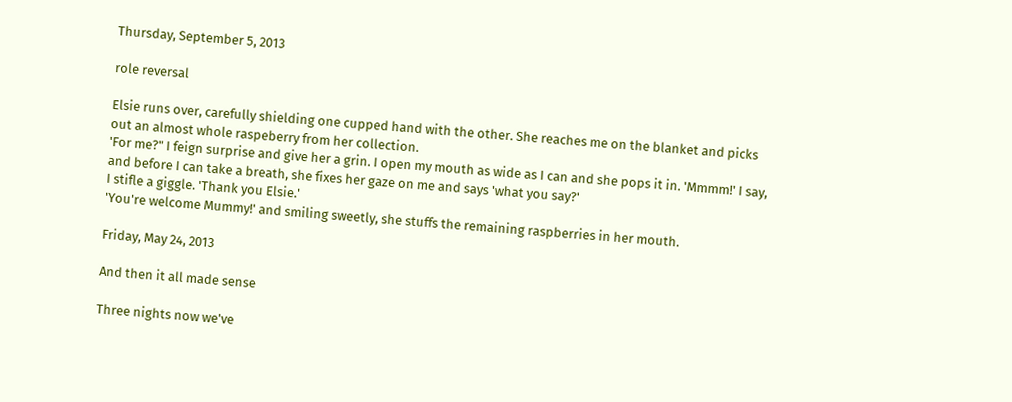Thursday, September 5, 2013

role reversal

Elsie runs over, carefully shielding one cupped hand with the other. She reaches me on the blanket and picks out an almost whole raspeberry from her collection.
'For me?" I feign surprise and give her a grin. I open my mouth as wide as I can and she pops it in. 'Mmmm!' I say, and before I can take a breath, she fixes her gaze on me and says 'what you say?'
I stifle a giggle. 'Thank you Elsie.'
'You're welcome Mummy!' and smiling sweetly, she stuffs the remaining raspberries in her mouth.

Friday, May 24, 2013

And then it all made sense

Three nights now we've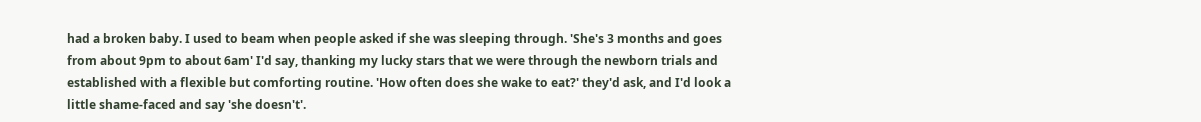had a broken baby. I used to beam when people asked if she was sleeping through. 'She's 3 months and goes from about 9pm to about 6am' I'd say, thanking my lucky stars that we were through the newborn trials and established with a flexible but comforting routine. 'How often does she wake to eat?' they'd ask, and I'd look a little shame-faced and say 'she doesn't'.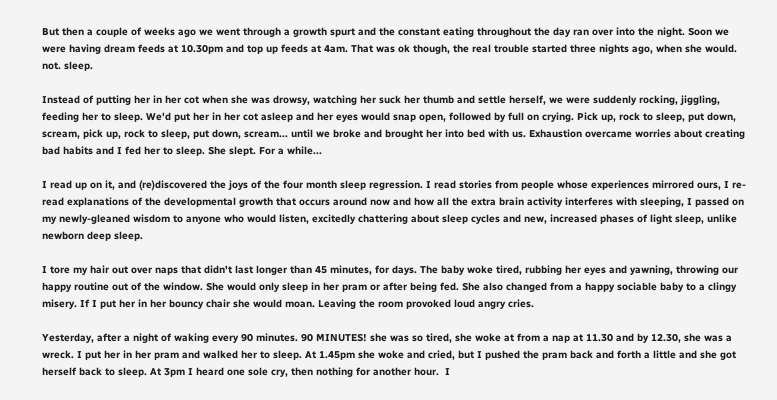But then a couple of weeks ago we went through a growth spurt and the constant eating throughout the day ran over into the night. Soon we were having dream feeds at 10.30pm and top up feeds at 4am. That was ok though, the real trouble started three nights ago, when she would. not. sleep.

Instead of putting her in her cot when she was drowsy, watching her suck her thumb and settle herself, we were suddenly rocking, jiggling, feeding her to sleep. We'd put her in her cot asleep and her eyes would snap open, followed by full on crying. Pick up, rock to sleep, put down, scream, pick up, rock to sleep, put down, scream... until we broke and brought her into bed with us. Exhaustion overcame worries about creating bad habits and I fed her to sleep. She slept. For a while...

I read up on it, and (re)discovered the joys of the four month sleep regression. I read stories from people whose experiences mirrored ours, I re-read explanations of the developmental growth that occurs around now and how all the extra brain activity interferes with sleeping, I passed on my newly-gleaned wisdom to anyone who would listen, excitedly chattering about sleep cycles and new, increased phases of light sleep, unlike newborn deep sleep.

I tore my hair out over naps that didn't last longer than 45 minutes, for days. The baby woke tired, rubbing her eyes and yawning, throwing our happy routine out of the window. She would only sleep in her pram or after being fed. She also changed from a happy sociable baby to a clingy misery. If I put her in her bouncy chair she would moan. Leaving the room provoked loud angry cries.

Yesterday, after a night of waking every 90 minutes. 90 MINUTES! she was so tired, she woke at from a nap at 11.30 and by 12.30, she was a wreck. I put her in her pram and walked her to sleep. At 1.45pm she woke and cried, but I pushed the pram back and forth a little and she got herself back to sleep. At 3pm I heard one sole cry, then nothing for another hour.  I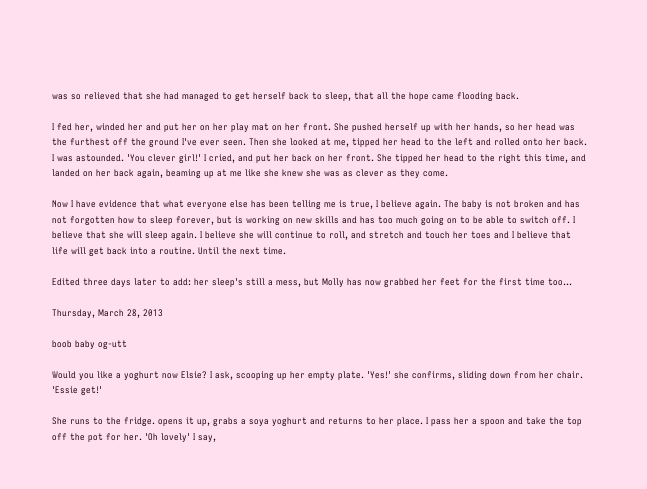was so relieved that she had managed to get herself back to sleep, that all the hope came flooding back.

I fed her, winded her and put her on her play mat on her front. She pushed herself up with her hands, so her head was the furthest off the ground I've ever seen. Then she looked at me, tipped her head to the left and rolled onto her back. I was astounded. 'You clever girl!' I cried, and put her back on her front. She tipped her head to the right this time, and landed on her back again, beaming up at me like she knew she was as clever as they come.

Now I have evidence that what everyone else has been telling me is true, I believe again. The baby is not broken and has not forgotten how to sleep forever, but is working on new skills and has too much going on to be able to switch off. I believe that she will sleep again. I believe she will continue to roll, and stretch and touch her toes and I believe that life will get back into a routine. Until the next time.

Edited three days later to add: her sleep's still a mess, but Molly has now grabbed her feet for the first time too...

Thursday, March 28, 2013

boob baby og-utt

Would you like a yoghurt now Elsie? I ask, scooping up her empty plate. 'Yes!' she confirms, sliding down from her chair. 'Essie get!'

She runs to the fridge. opens it up, grabs a soya yoghurt and returns to her place. I pass her a spoon and take the top off the pot for her. 'Oh lovely' I say,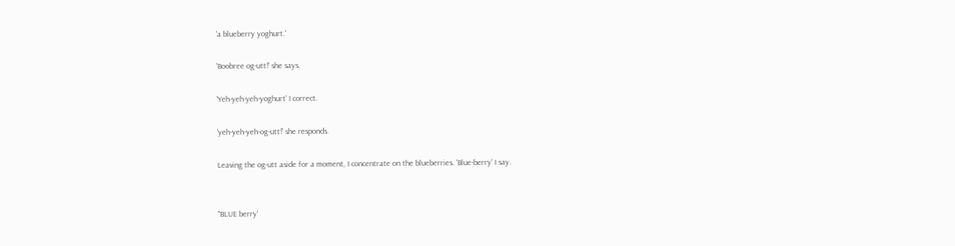'a blueberry yoghurt.'

'Boobree og-utt!' she says.

'Yeh-yeh-yeh-yoghurt' I correct.

'yeh-yeh-yeh-og-utt!' she responds.

Leaving the og-utt aside for a moment, I concentrate on the blueberries. 'Blue-berry' I say.


"BLUE berry'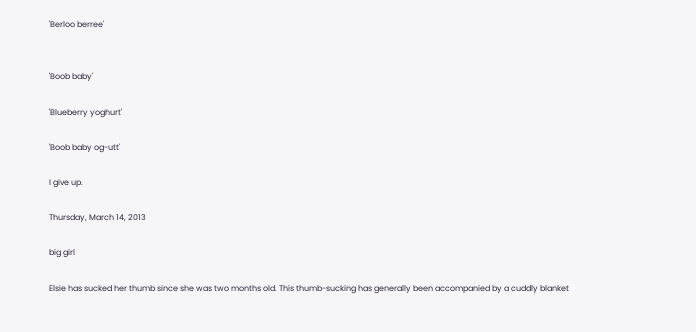'Berloo berree'


'Boob baby'

'Blueberry yoghurt'

'Boob baby og-utt'

I give up.

Thursday, March 14, 2013

big girl

Elsie has sucked her thumb since she was two months old. This thumb-sucking has generally been accompanied by a cuddly blanket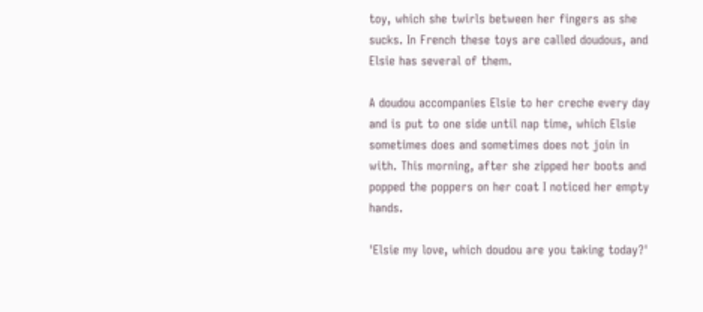toy, which she twirls between her fingers as she sucks. In French these toys are called doudous, and Elsie has several of them.

A doudou accompanies Elsie to her creche every day and is put to one side until nap time, which Elsie sometimes does and sometimes does not join in with. This morning, after she zipped her boots and popped the poppers on her coat I noticed her empty hands.

'Elsie my love, which doudou are you taking today?'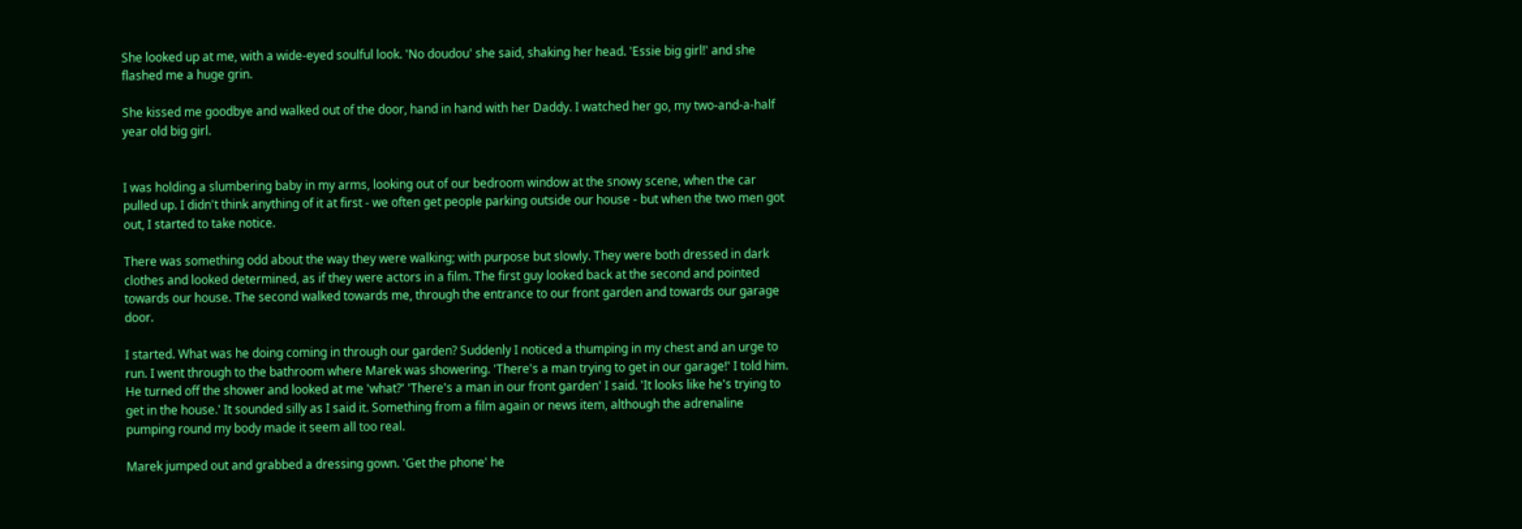She looked up at me, with a wide-eyed soulful look. 'No doudou' she said, shaking her head. 'Essie big girl!' and she flashed me a huge grin.

She kissed me goodbye and walked out of the door, hand in hand with her Daddy. I watched her go, my two-and-a-half year old big girl.


I was holding a slumbering baby in my arms, looking out of our bedroom window at the snowy scene, when the car pulled up. I didn't think anything of it at first - we often get people parking outside our house - but when the two men got out, I started to take notice.

There was something odd about the way they were walking; with purpose but slowly. They were both dressed in dark clothes and looked determined, as if they were actors in a film. The first guy looked back at the second and pointed towards our house. The second walked towards me, through the entrance to our front garden and towards our garage door.

I started. What was he doing coming in through our garden? Suddenly I noticed a thumping in my chest and an urge to run. I went through to the bathroom where Marek was showering. 'There's a man trying to get in our garage!' I told him. He turned off the shower and looked at me 'what?' 'There's a man in our front garden' I said. 'It looks like he's trying to get in the house.' It sounded silly as I said it. Something from a film again or news item, although the adrenaline pumping round my body made it seem all too real.

Marek jumped out and grabbed a dressing gown. 'Get the phone' he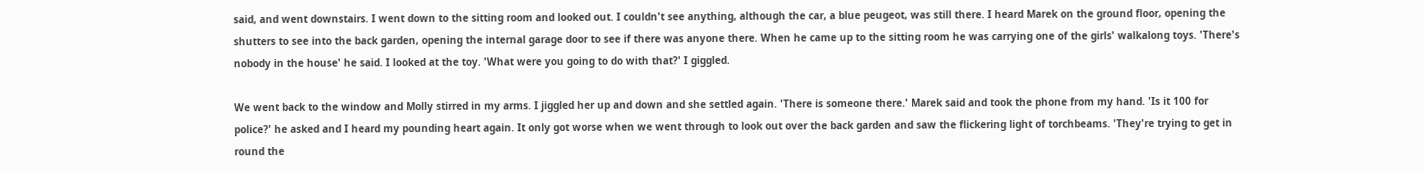said, and went downstairs. I went down to the sitting room and looked out. I couldn't see anything, although the car, a blue peugeot, was still there. I heard Marek on the ground floor, opening the shutters to see into the back garden, opening the internal garage door to see if there was anyone there. When he came up to the sitting room he was carrying one of the girls' walkalong toys. 'There's nobody in the house' he said. I looked at the toy. 'What were you going to do with that?' I giggled.

We went back to the window and Molly stirred in my arms. I jiggled her up and down and she settled again. 'There is someone there.' Marek said and took the phone from my hand. 'Is it 100 for police?' he asked and I heard my pounding heart again. It only got worse when we went through to look out over the back garden and saw the flickering light of torchbeams. 'They're trying to get in round the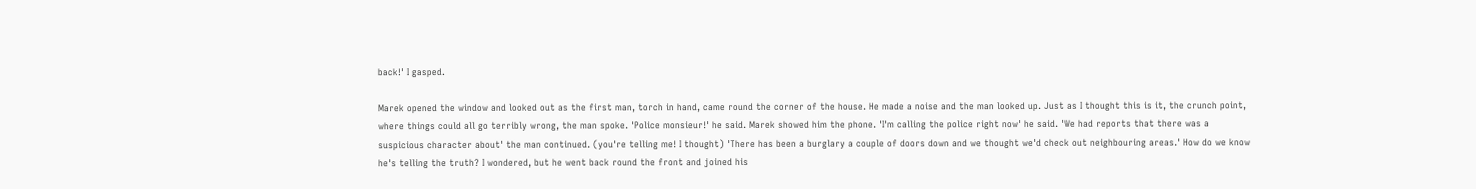back!' I gasped.

Marek opened the window and looked out as the first man, torch in hand, came round the corner of the house. He made a noise and the man looked up. Just as I thought this is it, the crunch point, where things could all go terribly wrong, the man spoke. 'Police monsieur!' he said. Marek showed him the phone. 'I'm calling the police right now' he said. 'We had reports that there was a suspicious character about' the man continued. (you're telling me! I thought) 'There has been a burglary a couple of doors down and we thought we'd check out neighbouring areas.' How do we know he's telling the truth? I wondered, but he went back round the front and joined his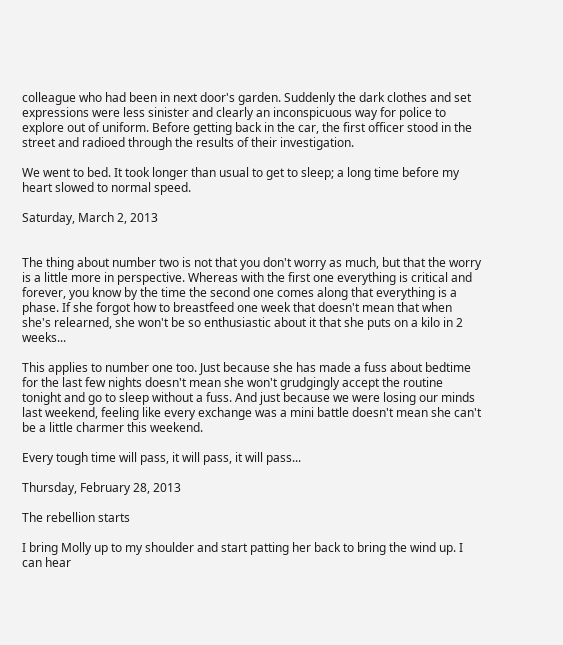colleague who had been in next door's garden. Suddenly the dark clothes and set expressions were less sinister and clearly an inconspicuous way for police to explore out of uniform. Before getting back in the car, the first officer stood in the street and radioed through the results of their investigation.

We went to bed. It took longer than usual to get to sleep; a long time before my heart slowed to normal speed.

Saturday, March 2, 2013


The thing about number two is not that you don't worry as much, but that the worry is a little more in perspective. Whereas with the first one everything is critical and forever, you know by the time the second one comes along that everything is a phase. If she forgot how to breastfeed one week that doesn't mean that when she's relearned, she won't be so enthusiastic about it that she puts on a kilo in 2 weeks...

This applies to number one too. Just because she has made a fuss about bedtime for the last few nights doesn't mean she won't grudgingly accept the routine tonight and go to sleep without a fuss. And just because we were losing our minds last weekend, feeling like every exchange was a mini battle doesn't mean she can't be a little charmer this weekend.

Every tough time will pass, it will pass, it will pass...

Thursday, February 28, 2013

The rebellion starts

I bring Molly up to my shoulder and start patting her back to bring the wind up. I can hear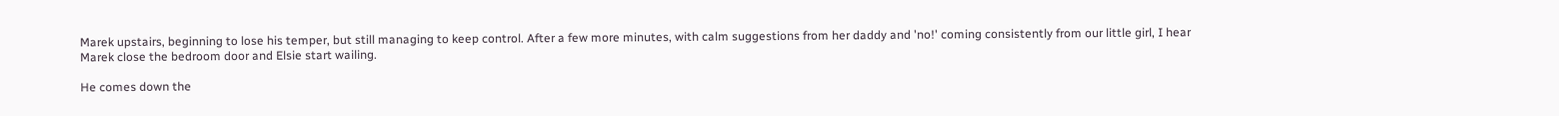Marek upstairs, beginning to lose his temper, but still managing to keep control. After a few more minutes, with calm suggestions from her daddy and 'no!' coming consistently from our little girl, I hear Marek close the bedroom door and Elsie start wailing.

He comes down the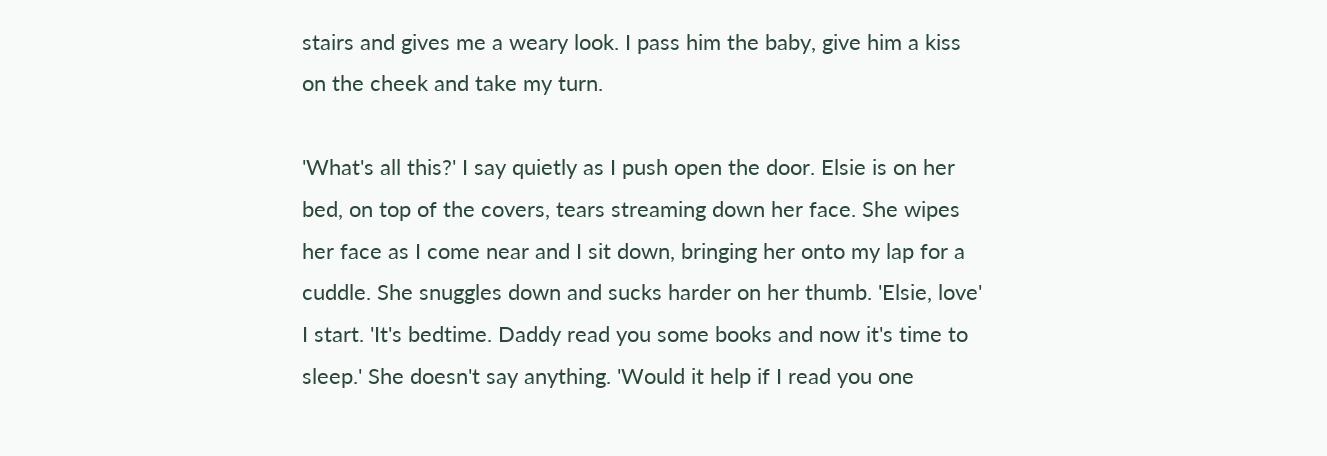stairs and gives me a weary look. I pass him the baby, give him a kiss on the cheek and take my turn.

'What's all this?' I say quietly as I push open the door. Elsie is on her bed, on top of the covers, tears streaming down her face. She wipes her face as I come near and I sit down, bringing her onto my lap for a cuddle. She snuggles down and sucks harder on her thumb. 'Elsie, love' I start. 'It's bedtime. Daddy read you some books and now it's time to sleep.' She doesn't say anything. 'Would it help if I read you one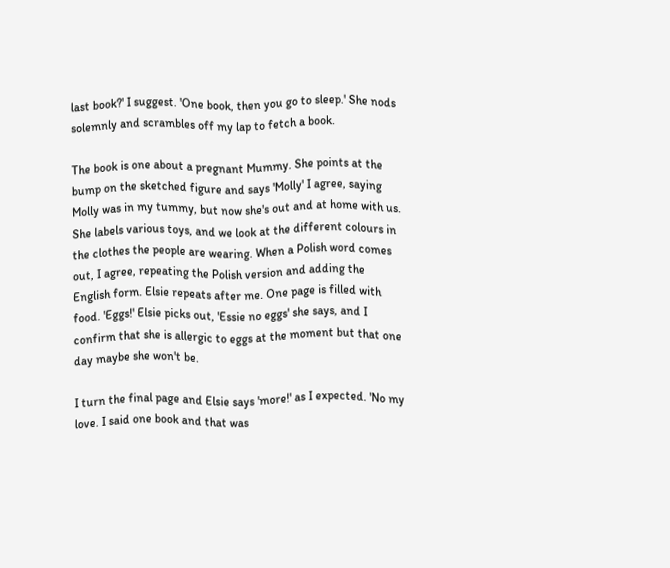last book?' I suggest. 'One book, then you go to sleep.' She nods solemnly and scrambles off my lap to fetch a book.

The book is one about a pregnant Mummy. She points at the bump on the sketched figure and says 'Molly' I agree, saying Molly was in my tummy, but now she's out and at home with us. She labels various toys, and we look at the different colours in the clothes the people are wearing. When a Polish word comes out, I agree, repeating the Polish version and adding the English form. Elsie repeats after me. One page is filled with food. 'Eggs!' Elsie picks out, 'Essie no eggs' she says, and I confirm that she is allergic to eggs at the moment but that one day maybe she won't be.

I turn the final page and Elsie says 'more!' as I expected. 'No my love. I said one book and that was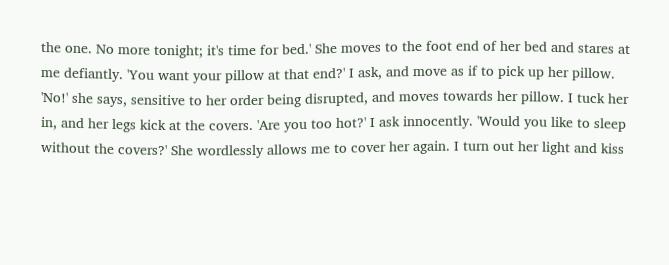the one. No more tonight; it's time for bed.' She moves to the foot end of her bed and stares at me defiantly. 'You want your pillow at that end?' I ask, and move as if to pick up her pillow. 'No!' she says, sensitive to her order being disrupted, and moves towards her pillow. I tuck her in, and her legs kick at the covers. 'Are you too hot?' I ask innocently. 'Would you like to sleep without the covers?' She wordlessly allows me to cover her again. I turn out her light and kiss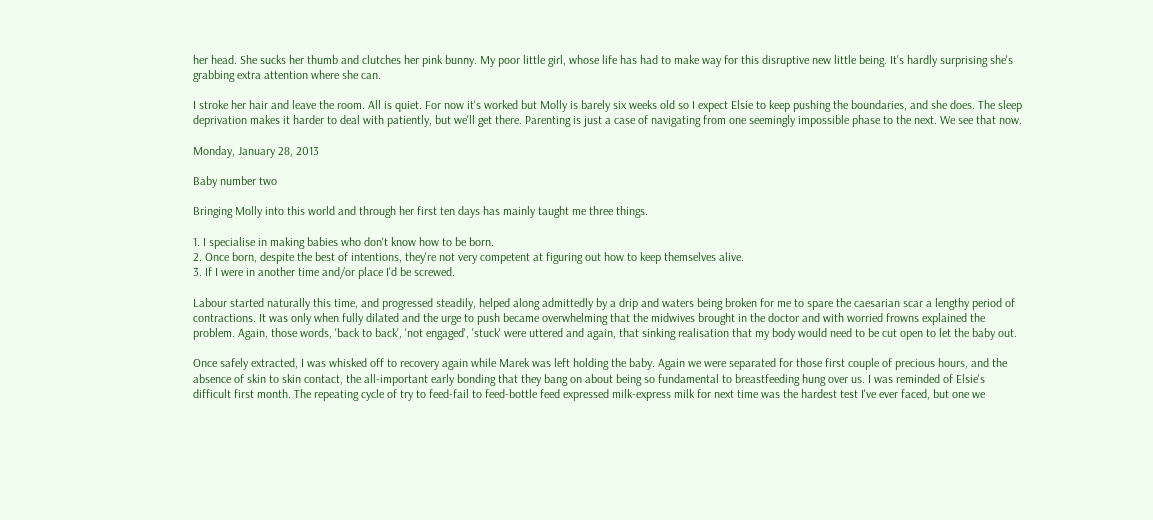her head. She sucks her thumb and clutches her pink bunny. My poor little girl, whose life has had to make way for this disruptive new little being. It's hardly surprising she's grabbing extra attention where she can.

I stroke her hair and leave the room. All is quiet. For now it's worked but Molly is barely six weeks old so I expect Elsie to keep pushing the boundaries, and she does. The sleep deprivation makes it harder to deal with patiently, but we'll get there. Parenting is just a case of navigating from one seemingly impossible phase to the next. We see that now.

Monday, January 28, 2013

Baby number two

Bringing Molly into this world and through her first ten days has mainly taught me three things.

1. I specialise in making babies who don't know how to be born.
2. Once born, despite the best of intentions, they're not very competent at figuring out how to keep themselves alive.
3. If I were in another time and/or place I'd be screwed.

Labour started naturally this time, and progressed steadily, helped along admittedly by a drip and waters being broken for me to spare the caesarian scar a lengthy period of contractions. It was only when fully dilated and the urge to push became overwhelming that the midwives brought in the doctor and with worried frowns explained the problem. Again, those words, 'back to back', 'not engaged', 'stuck' were uttered and again, that sinking realisation that my body would need to be cut open to let the baby out.

Once safely extracted, I was whisked off to recovery again while Marek was left holding the baby. Again we were separated for those first couple of precious hours, and the absence of skin to skin contact, the all-important early bonding that they bang on about being so fundamental to breastfeeding hung over us. I was reminded of Elsie's difficult first month. The repeating cycle of try to feed-fail to feed-bottle feed expressed milk-express milk for next time was the hardest test I've ever faced, but one we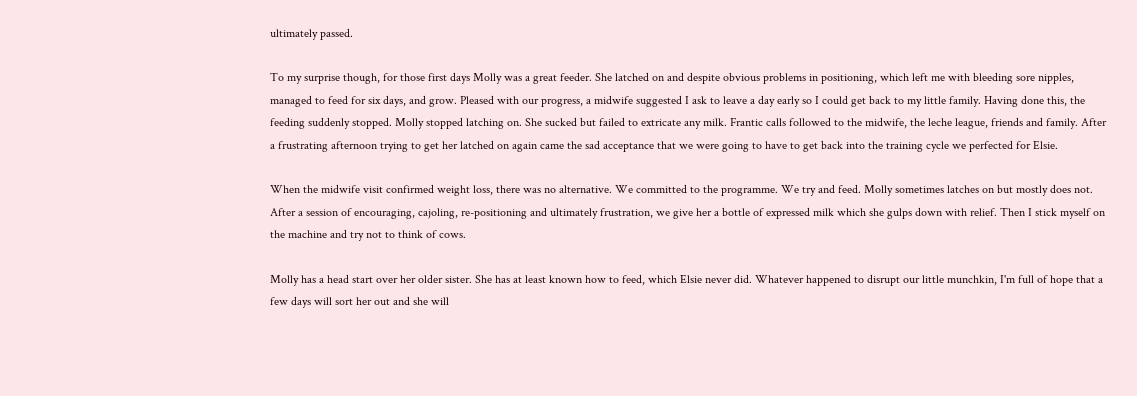ultimately passed.

To my surprise though, for those first days Molly was a great feeder. She latched on and despite obvious problems in positioning, which left me with bleeding sore nipples, managed to feed for six days, and grow. Pleased with our progress, a midwife suggested I ask to leave a day early so I could get back to my little family. Having done this, the feeding suddenly stopped. Molly stopped latching on. She sucked but failed to extricate any milk. Frantic calls followed to the midwife, the leche league, friends and family. After a frustrating afternoon trying to get her latched on again came the sad acceptance that we were going to have to get back into the training cycle we perfected for Elsie.

When the midwife visit confirmed weight loss, there was no alternative. We committed to the programme. We try and feed. Molly sometimes latches on but mostly does not. After a session of encouraging, cajoling, re-positioning and ultimately frustration, we give her a bottle of expressed milk which she gulps down with relief. Then I stick myself on the machine and try not to think of cows.

Molly has a head start over her older sister. She has at least known how to feed, which Elsie never did. Whatever happened to disrupt our little munchkin, I'm full of hope that a few days will sort her out and she will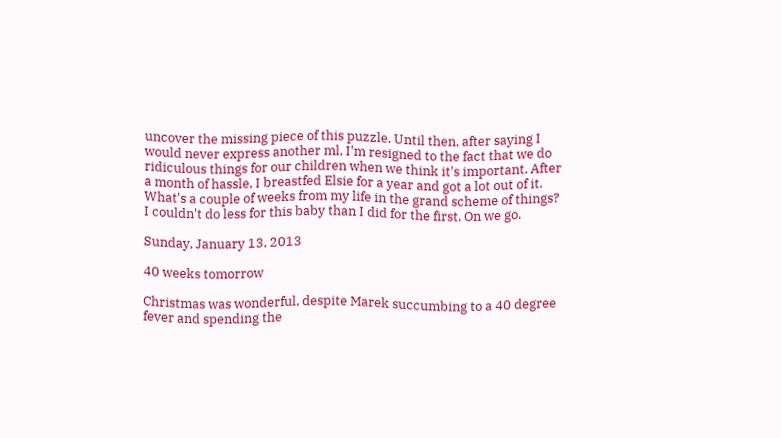uncover the missing piece of this puzzle. Until then, after saying I would never express another ml, I'm resigned to the fact that we do ridiculous things for our children when we think it's important. After a month of hassle, I breastfed Elsie for a year and got a lot out of it. What's a couple of weeks from my life in the grand scheme of things? I couldn't do less for this baby than I did for the first. On we go.

Sunday, January 13, 2013

40 weeks tomorrow

Christmas was wonderful, despite Marek succumbing to a 40 degree fever and spending the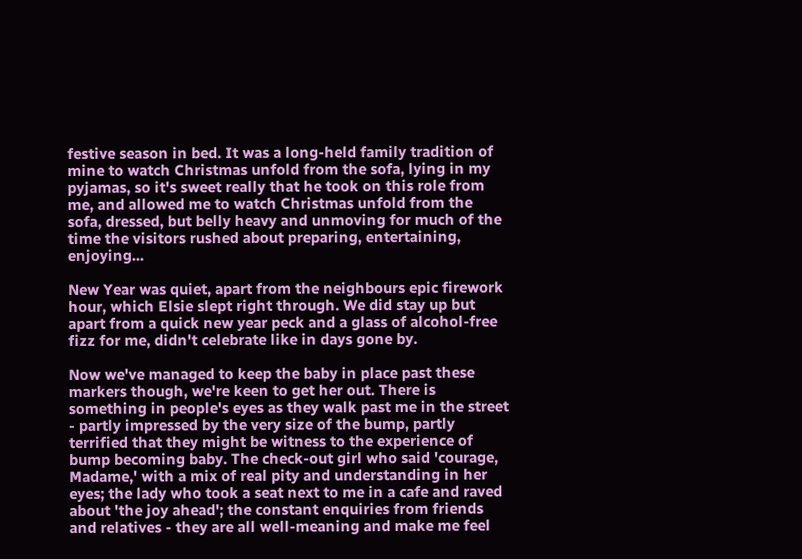festive season in bed. It was a long-held family tradition of mine to watch Christmas unfold from the sofa, lying in my pyjamas, so it's sweet really that he took on this role from me, and allowed me to watch Christmas unfold from the sofa, dressed, but belly heavy and unmoving for much of the time the visitors rushed about preparing, entertaining, enjoying...

New Year was quiet, apart from the neighbours epic firework hour, which Elsie slept right through. We did stay up but apart from a quick new year peck and a glass of alcohol-free fizz for me, didn't celebrate like in days gone by.

Now we've managed to keep the baby in place past these markers though, we're keen to get her out. There is something in people's eyes as they walk past me in the street - partly impressed by the very size of the bump, partly terrified that they might be witness to the experience of bump becoming baby. The check-out girl who said 'courage, Madame,' with a mix of real pity and understanding in her eyes; the lady who took a seat next to me in a cafe and raved about 'the joy ahead'; the constant enquiries from friends and relatives - they are all well-meaning and make me feel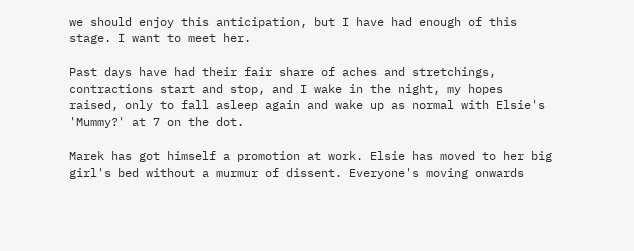we should enjoy this anticipation, but I have had enough of this stage. I want to meet her.

Past days have had their fair share of aches and stretchings, contractions start and stop, and I wake in the night, my hopes raised, only to fall asleep again and wake up as normal with Elsie's 'Mummy?' at 7 on the dot.

Marek has got himself a promotion at work. Elsie has moved to her big girl's bed without a murmur of dissent. Everyone's moving onwards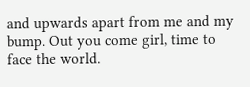and upwards apart from me and my bump. Out you come girl, time to face the world.